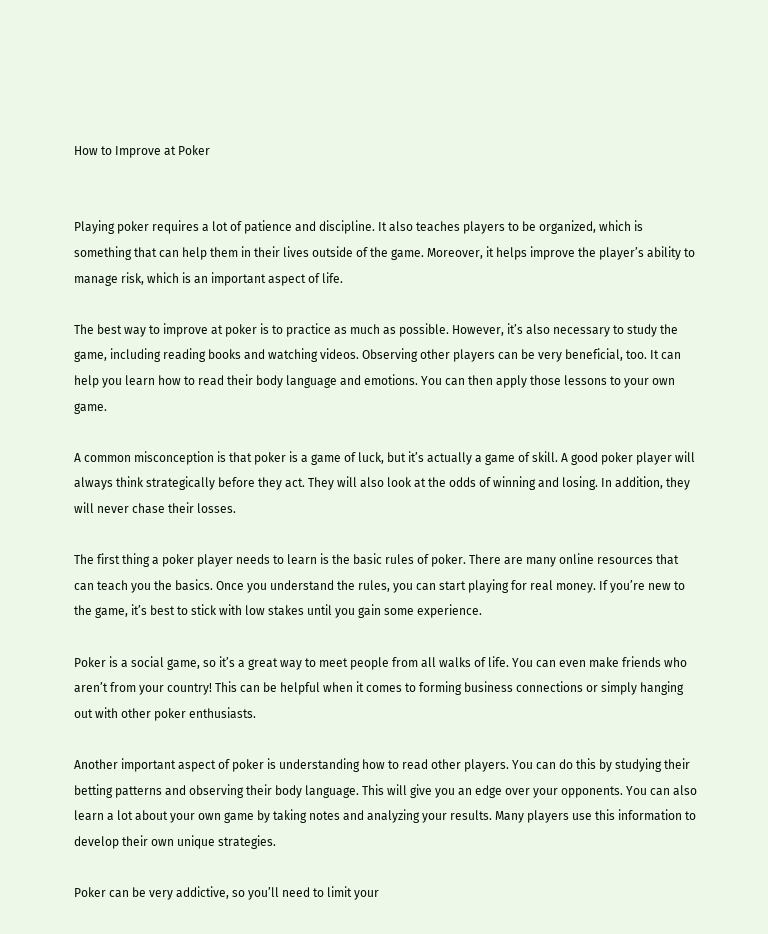How to Improve at Poker


Playing poker requires a lot of patience and discipline. It also teaches players to be organized, which is something that can help them in their lives outside of the game. Moreover, it helps improve the player’s ability to manage risk, which is an important aspect of life.

The best way to improve at poker is to practice as much as possible. However, it’s also necessary to study the game, including reading books and watching videos. Observing other players can be very beneficial, too. It can help you learn how to read their body language and emotions. You can then apply those lessons to your own game.

A common misconception is that poker is a game of luck, but it’s actually a game of skill. A good poker player will always think strategically before they act. They will also look at the odds of winning and losing. In addition, they will never chase their losses.

The first thing a poker player needs to learn is the basic rules of poker. There are many online resources that can teach you the basics. Once you understand the rules, you can start playing for real money. If you’re new to the game, it’s best to stick with low stakes until you gain some experience.

Poker is a social game, so it’s a great way to meet people from all walks of life. You can even make friends who aren’t from your country! This can be helpful when it comes to forming business connections or simply hanging out with other poker enthusiasts.

Another important aspect of poker is understanding how to read other players. You can do this by studying their betting patterns and observing their body language. This will give you an edge over your opponents. You can also learn a lot about your own game by taking notes and analyzing your results. Many players use this information to develop their own unique strategies.

Poker can be very addictive, so you’ll need to limit your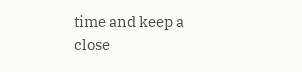time and keep a close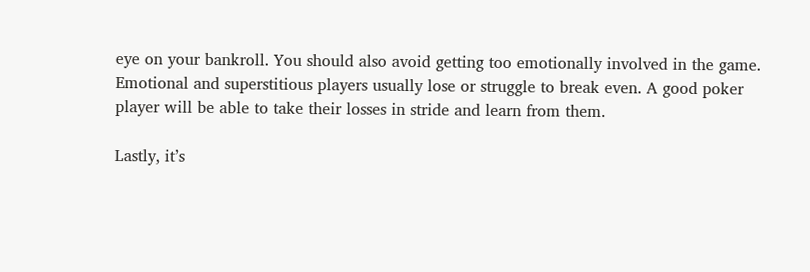eye on your bankroll. You should also avoid getting too emotionally involved in the game. Emotional and superstitious players usually lose or struggle to break even. A good poker player will be able to take their losses in stride and learn from them.

Lastly, it’s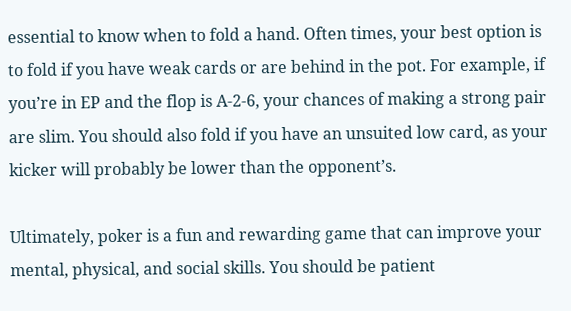essential to know when to fold a hand. Often times, your best option is to fold if you have weak cards or are behind in the pot. For example, if you’re in EP and the flop is A-2-6, your chances of making a strong pair are slim. You should also fold if you have an unsuited low card, as your kicker will probably be lower than the opponent’s.

Ultimately, poker is a fun and rewarding game that can improve your mental, physical, and social skills. You should be patient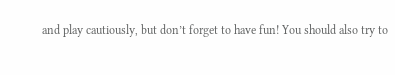and play cautiously, but don’t forget to have fun! You should also try to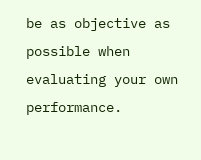be as objective as possible when evaluating your own performance.